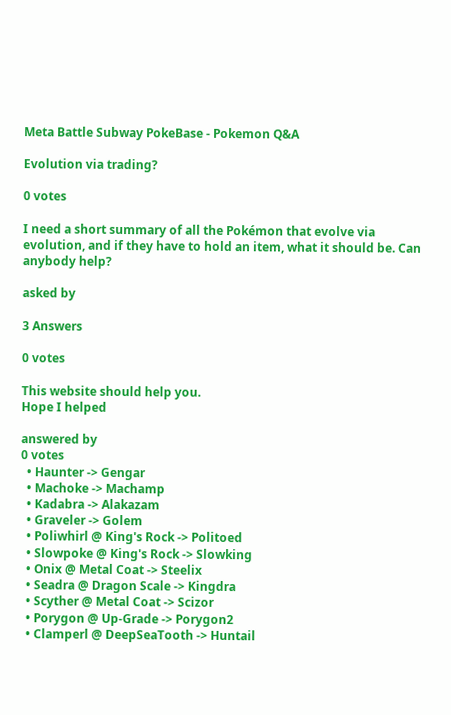Meta Battle Subway PokeBase - Pokemon Q&A

Evolution via trading?

0 votes

I need a short summary of all the Pokémon that evolve via evolution, and if they have to hold an item, what it should be. Can anybody help?

asked by

3 Answers

0 votes

This website should help you.
Hope I helped

answered by
0 votes
  • Haunter -> Gengar
  • Machoke -> Machamp
  • Kadabra -> Alakazam
  • Graveler -> Golem
  • Poliwhirl @ King's Rock -> Politoed
  • Slowpoke @ King's Rock -> Slowking
  • Onix @ Metal Coat -> Steelix
  • Seadra @ Dragon Scale -> Kingdra
  • Scyther @ Metal Coat -> Scizor
  • Porygon @ Up-Grade -> Porygon2
  • Clamperl @ DeepSeaTooth -> Huntail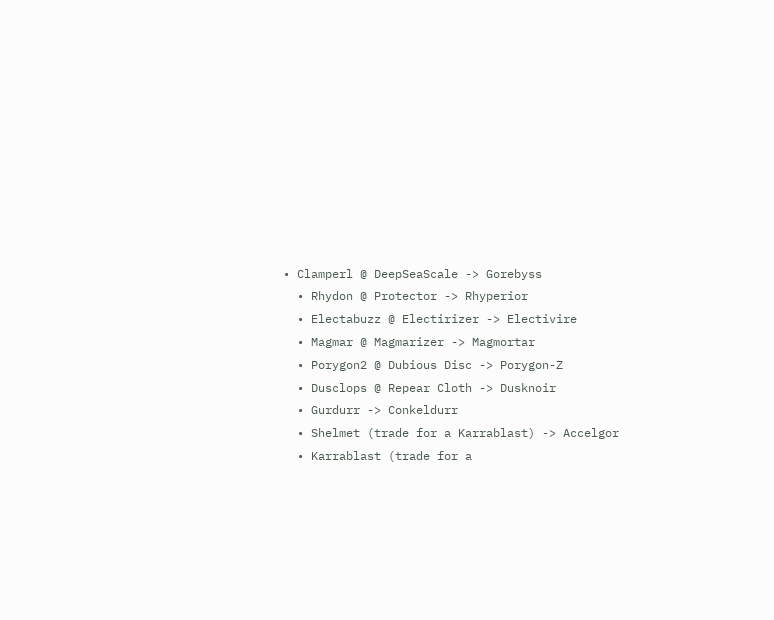• Clamperl @ DeepSeaScale -> Gorebyss
  • Rhydon @ Protector -> Rhyperior
  • Electabuzz @ Electirizer -> Electivire
  • Magmar @ Magmarizer -> Magmortar
  • Porygon2 @ Dubious Disc -> Porygon-Z
  • Dusclops @ Repear Cloth -> Dusknoir
  • Gurdurr -> Conkeldurr
  • Shelmet (trade for a Karrablast) -> Accelgor
  • Karrablast (trade for a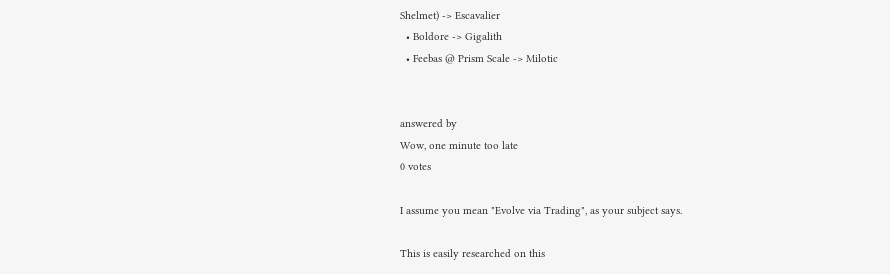Shelmet) -> Escavalier
  • Boldore -> Gigalith
  • Feebas @ Prism Scale -> Milotic


answered by
Wow, one minute too late
0 votes

I assume you mean "Evolve via Trading", as your subject says.

This is easily researched on this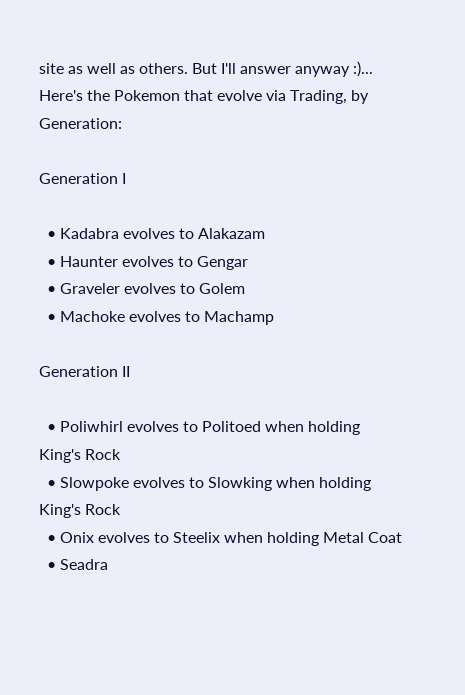site as well as others. But I'll answer anyway :)...
Here's the Pokemon that evolve via Trading, by Generation:

Generation I

  • Kadabra evolves to Alakazam
  • Haunter evolves to Gengar
  • Graveler evolves to Golem
  • Machoke evolves to Machamp

Generation II

  • Poliwhirl evolves to Politoed when holding King's Rock
  • Slowpoke evolves to Slowking when holding King's Rock
  • Onix evolves to Steelix when holding Metal Coat
  • Seadra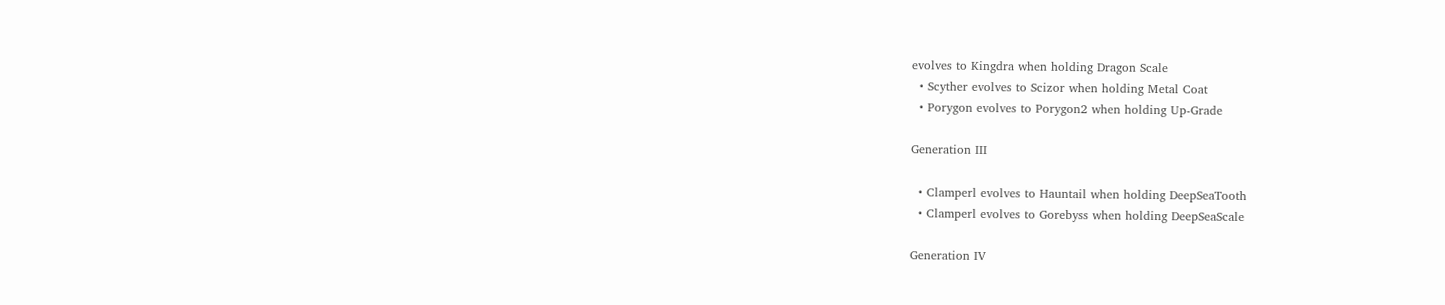evolves to Kingdra when holding Dragon Scale
  • Scyther evolves to Scizor when holding Metal Coat
  • Porygon evolves to Porygon2 when holding Up-Grade

Generation III

  • Clamperl evolves to Hauntail when holding DeepSeaTooth
  • Clamperl evolves to Gorebyss when holding DeepSeaScale

Generation IV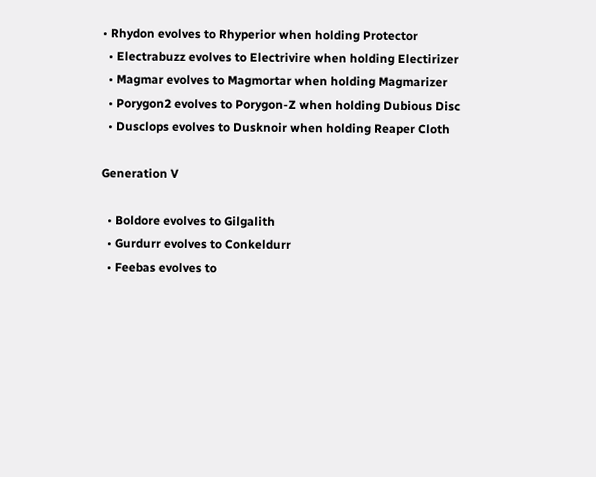• Rhydon evolves to Rhyperior when holding Protector
  • Electrabuzz evolves to Electrivire when holding Electirizer
  • Magmar evolves to Magmortar when holding Magmarizer
  • Porygon2 evolves to Porygon-Z when holding Dubious Disc
  • Dusclops evolves to Dusknoir when holding Reaper Cloth

Generation V

  • Boldore evolves to Gilgalith
  • Gurdurr evolves to Conkeldurr
  • Feebas evolves to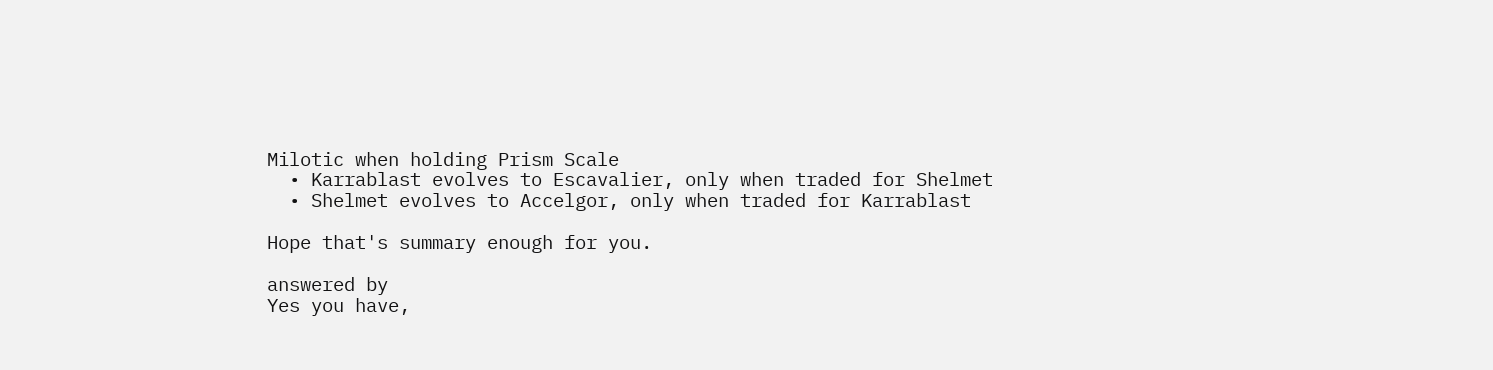Milotic when holding Prism Scale
  • Karrablast evolves to Escavalier, only when traded for Shelmet
  • Shelmet evolves to Accelgor, only when traded for Karrablast

Hope that's summary enough for you.

answered by
Yes you have,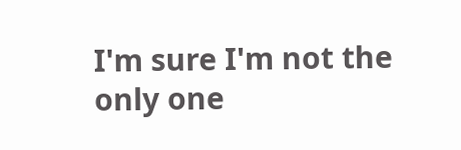I'm sure I'm not the only one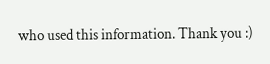who used this information. Thank you :)